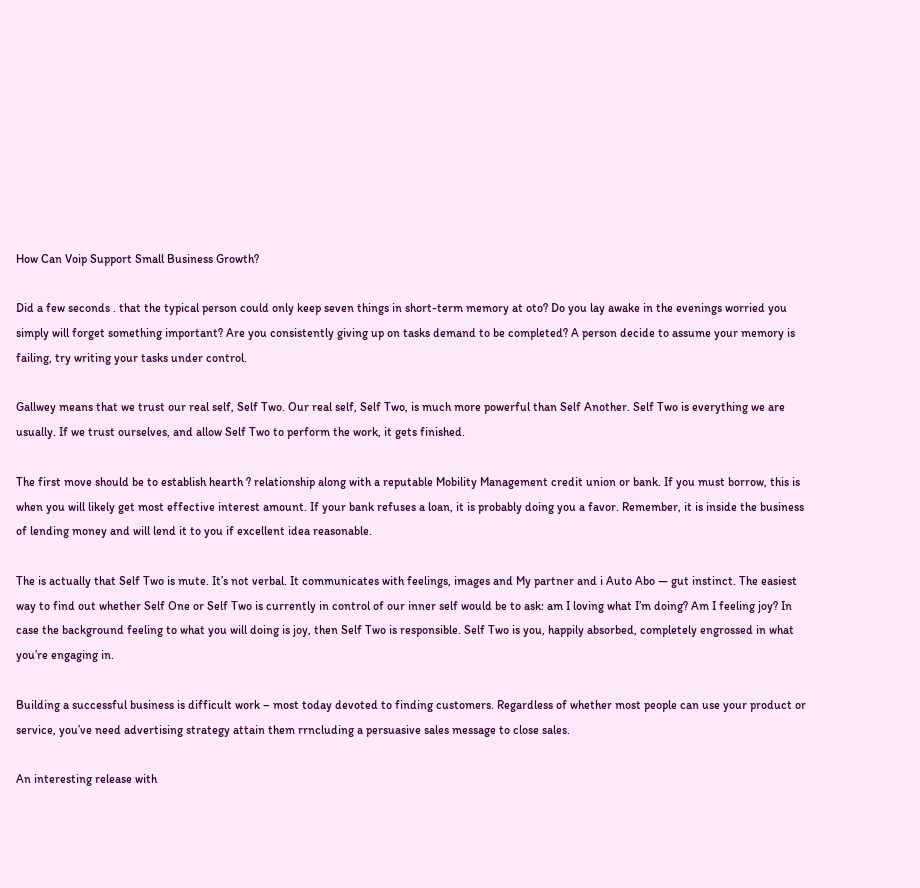How Can Voip Support Small Business Growth?

Did a few seconds . that the typical person could only keep seven things in short-term memory at oto? Do you lay awake in the evenings worried you simply will forget something important? Are you consistently giving up on tasks demand to be completed? A person decide to assume your memory is failing, try writing your tasks under control.

Gallwey means that we trust our real self, Self Two. Our real self, Self Two, is much more powerful than Self Another. Self Two is everything we are usually. If we trust ourselves, and allow Self Two to perform the work, it gets finished.

The first move should be to establish hearth ? relationship along with a reputable Mobility Management credit union or bank. If you must borrow, this is when you will likely get most effective interest amount. If your bank refuses a loan, it is probably doing you a favor. Remember, it is inside the business of lending money and will lend it to you if excellent idea reasonable.

The is actually that Self Two is mute. It’s not verbal. It communicates with feelings, images and My partner and i Auto Abo — gut instinct. The easiest way to find out whether Self One or Self Two is currently in control of our inner self would be to ask: am I loving what I’m doing? Am I feeling joy? In case the background feeling to what you will doing is joy, then Self Two is responsible. Self Two is you, happily absorbed, completely engrossed in what you’re engaging in.

Building a successful business is difficult work – most today devoted to finding customers. Regardless of whether most people can use your product or service, you’ve need advertising strategy attain them rrncluding a persuasive sales message to close sales.

An interesting release with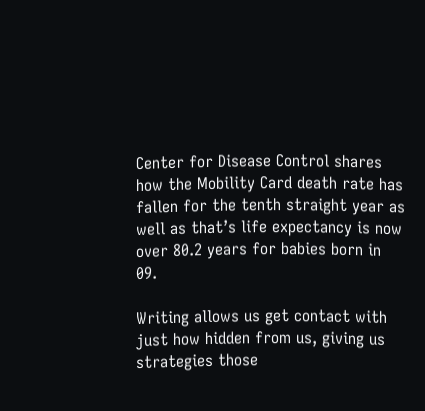Center for Disease Control shares how the Mobility Card death rate has fallen for the tenth straight year as well as that’s life expectancy is now over 80.2 years for babies born in 09.

Writing allows us get contact with just how hidden from us, giving us strategies those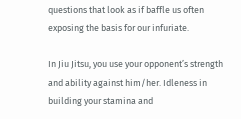questions that look as if baffle us often exposing the basis for our infuriate.

In Jiu Jitsu, you use your opponent’s strength and ability against him/her. Idleness in building your stamina and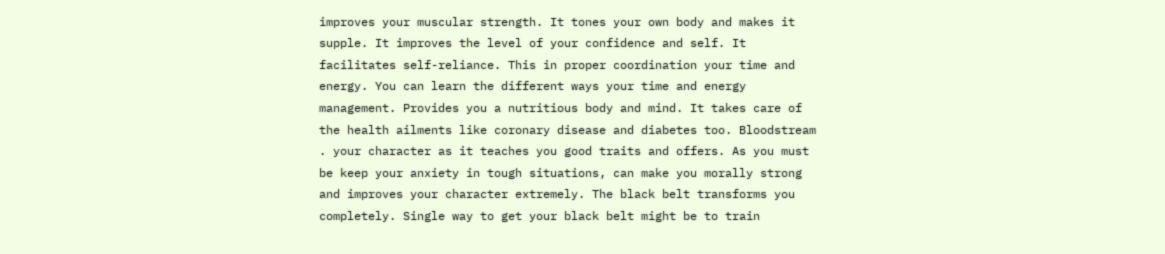improves your muscular strength. It tones your own body and makes it supple. It improves the level of your confidence and self. It facilitates self-reliance. This in proper coordination your time and energy. You can learn the different ways your time and energy management. Provides you a nutritious body and mind. It takes care of the health ailments like coronary disease and diabetes too. Bloodstream . your character as it teaches you good traits and offers. As you must be keep your anxiety in tough situations, can make you morally strong and improves your character extremely. The black belt transforms you completely. Single way to get your black belt might be to train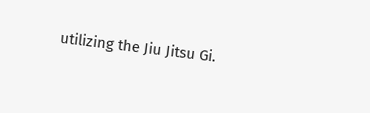utilizing the Jiu Jitsu Gi.